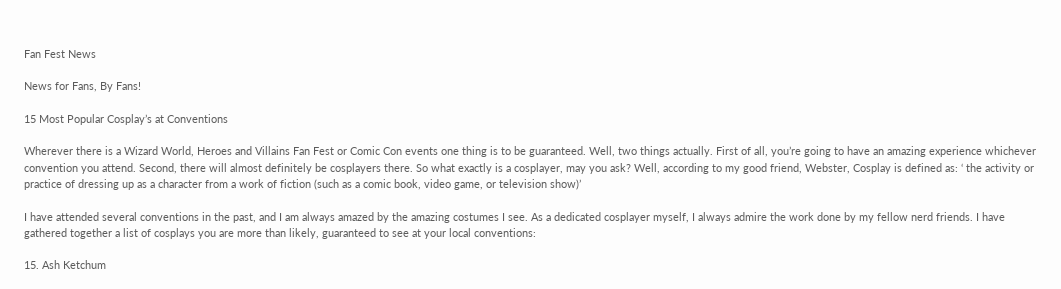Fan Fest News

News for Fans, By Fans!

15 Most Popular Cosplay’s at Conventions

Wherever there is a Wizard World, Heroes and Villains Fan Fest or Comic Con events one thing is to be guaranteed. Well, two things actually. First of all, you’re going to have an amazing experience whichever convention you attend. Second, there will almost definitely be cosplayers there. So what exactly is a cosplayer, may you ask? Well, according to my good friend, Webster, Cosplay is defined as: ‘ the activity or practice of dressing up as a character from a work of fiction (such as a comic book, video game, or television show)’

I have attended several conventions in the past, and I am always amazed by the amazing costumes I see. As a dedicated cosplayer myself, I always admire the work done by my fellow nerd friends. I have gathered together a list of cosplays you are more than likely, guaranteed to see at your local conventions:

15. Ash Ketchum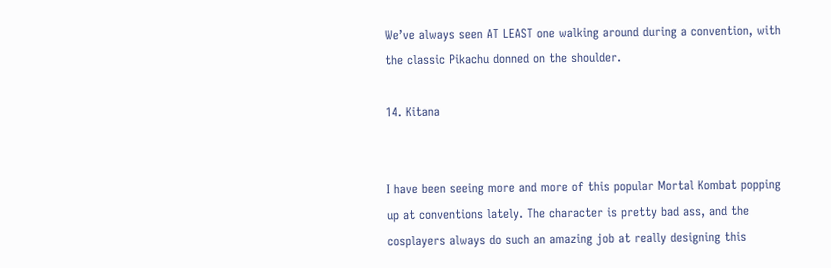We’ve always seen AT LEAST one walking around during a convention, with the classic Pikachu donned on the shoulder.

14. Kitana


I have been seeing more and more of this popular Mortal Kombat popping up at conventions lately. The character is pretty bad ass, and the cosplayers always do such an amazing job at really designing this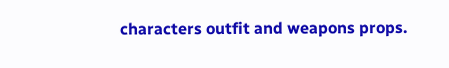characters outfit and weapons props.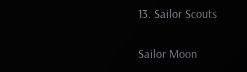13. Sailor Scouts

Sailor Moon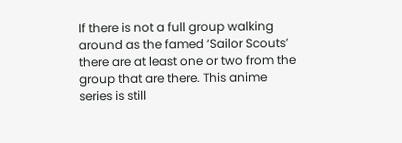If there is not a full group walking around as the famed ‘Sailor Scouts’ there are at least one or two from the group that are there. This anime series is still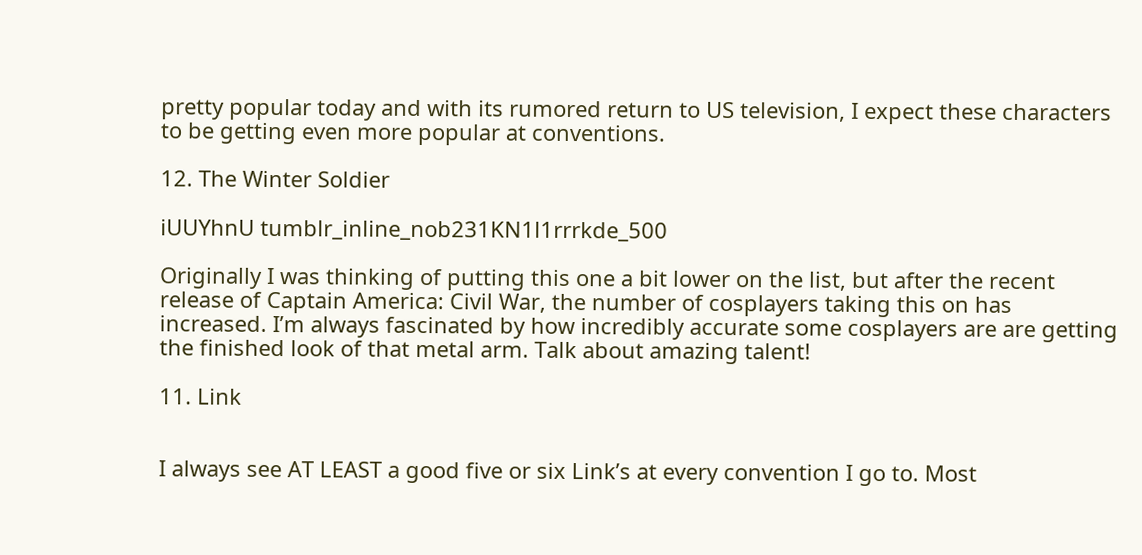pretty popular today and with its rumored return to US television, I expect these characters to be getting even more popular at conventions.

12. The Winter Soldier

iUUYhnU tumblr_inline_nob231KN1l1rrrkde_500

Originally I was thinking of putting this one a bit lower on the list, but after the recent release of Captain America: Civil War, the number of cosplayers taking this on has increased. I’m always fascinated by how incredibly accurate some cosplayers are are getting the finished look of that metal arm. Talk about amazing talent!

11. Link


I always see AT LEAST a good five or six Link’s at every convention I go to. Most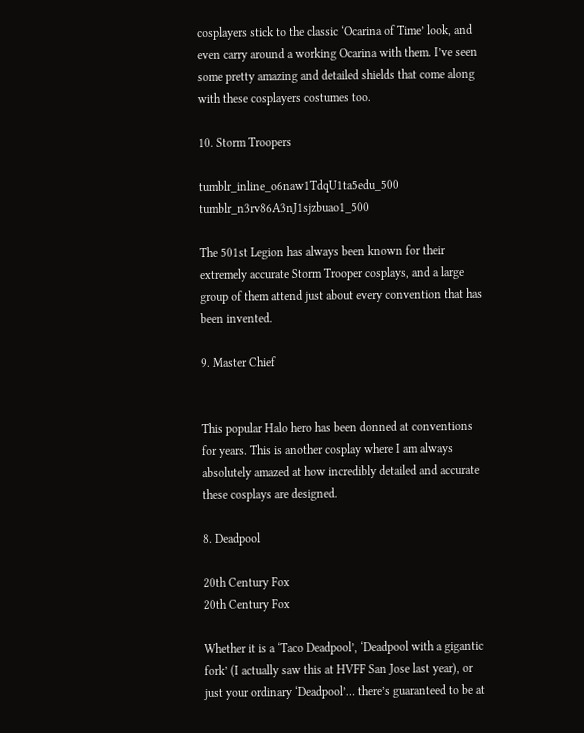cosplayers stick to the classic ‘Ocarina of Time’ look, and even carry around a working Ocarina with them. I’ve seen some pretty amazing and detailed shields that come along with these cosplayers costumes too.

10. Storm Troopers

tumblr_inline_o6naw1TdqU1ta5edu_500 tumblr_n3rv86A3nJ1sjzbuao1_500

The 501st Legion has always been known for their extremely accurate Storm Trooper cosplays, and a large group of them attend just about every convention that has been invented.

9. Master Chief


This popular Halo hero has been donned at conventions for years. This is another cosplay where I am always absolutely amazed at how incredibly detailed and accurate these cosplays are designed.

8. Deadpool

20th Century Fox
20th Century Fox

Whether it is a ‘Taco Deadpool’, ‘Deadpool with a gigantic fork’ (I actually saw this at HVFF San Jose last year), or just your ordinary ‘Deadpool’… there’s guaranteed to be at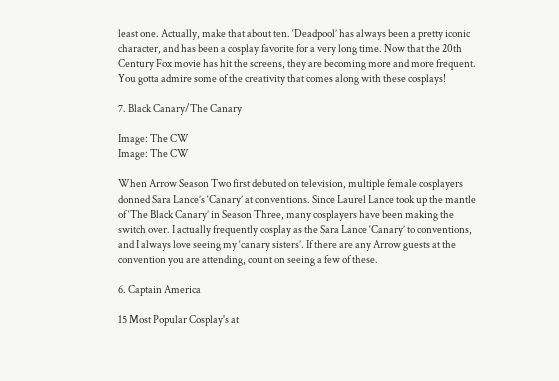least one. Actually, make that about ten. ‘Deadpool’ has always been a pretty iconic character, and has been a cosplay favorite for a very long time. Now that the 20th Century Fox movie has hit the screens, they are becoming more and more frequent. You gotta admire some of the creativity that comes along with these cosplays!

7. Black Canary/The Canary

Image: The CW
Image: The CW

When Arrow Season Two first debuted on television, multiple female cosplayers donned Sara Lance’s ‘Canary’ at conventions. Since Laurel Lance took up the mantle of ‘The Black Canary’ in Season Three, many cosplayers have been making the switch over. I actually frequently cosplay as the Sara Lance ‘Canary’ to conventions, and I always love seeing my ‘canary sisters’. If there are any Arrow guests at the convention you are attending, count on seeing a few of these.

6. Captain America

15 Most Popular Cosplay's at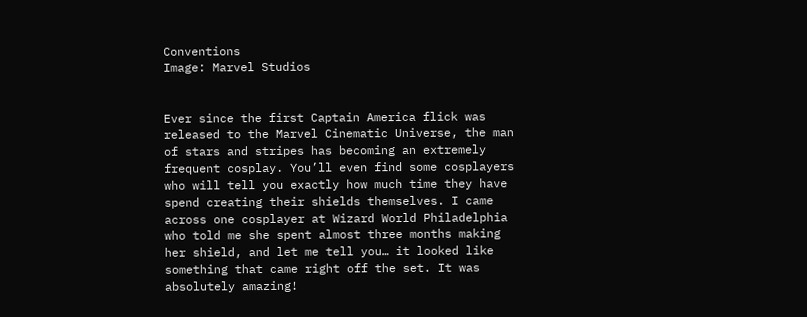Conventions
Image: Marvel Studios


Ever since the first Captain America flick was released to the Marvel Cinematic Universe, the man of stars and stripes has becoming an extremely frequent cosplay. You’ll even find some cosplayers who will tell you exactly how much time they have spend creating their shields themselves. I came across one cosplayer at Wizard World Philadelphia who told me she spent almost three months making her shield, and let me tell you… it looked like something that came right off the set. It was absolutely amazing!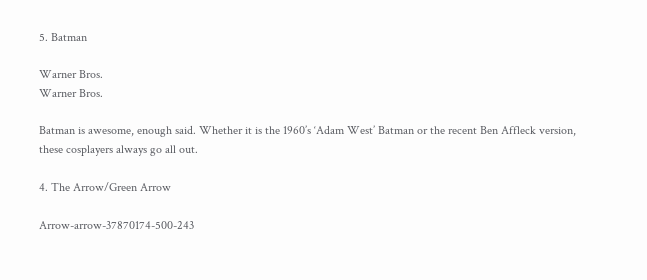5. Batman

Warner Bros.
Warner Bros.

Batman is awesome, enough said. Whether it is the 1960’s ‘Adam West’ Batman or the recent Ben Affleck version, these cosplayers always go all out.

4. The Arrow/Green Arrow

Arrow-arrow-37870174-500-243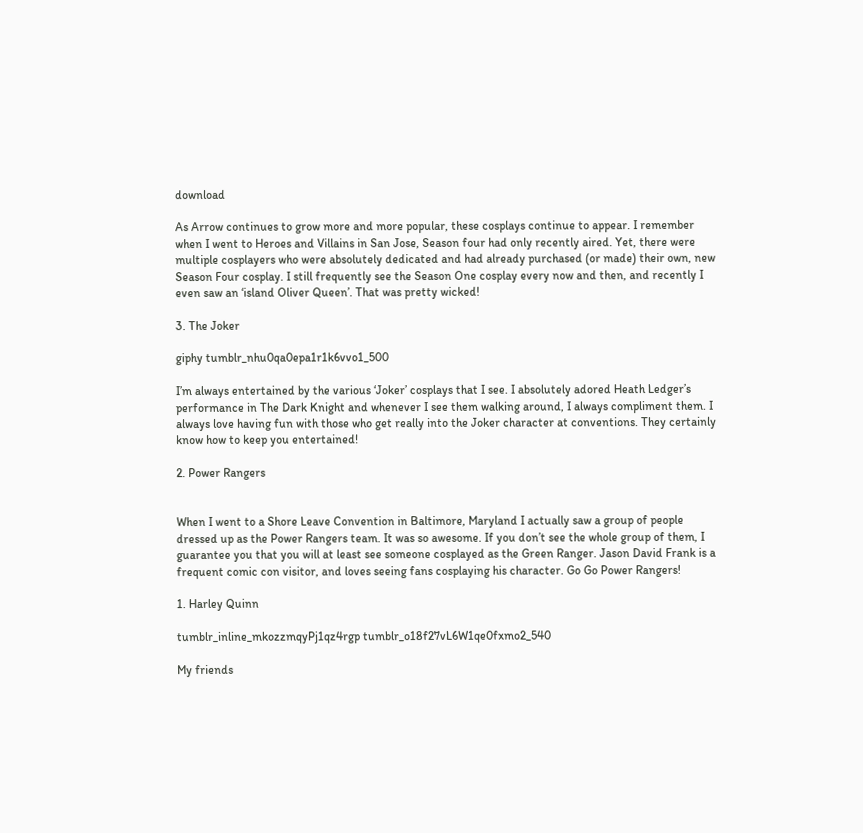download

As Arrow continues to grow more and more popular, these cosplays continue to appear. I remember when I went to Heroes and Villains in San Jose, Season four had only recently aired. Yet, there were multiple cosplayers who were absolutely dedicated and had already purchased (or made) their own, new Season Four cosplay. I still frequently see the Season One cosplay every now and then, and recently I even saw an ‘island Oliver Queen’. That was pretty wicked!

3. The Joker

giphy tumblr_nhu0qa0epa1r1k6vvo1_500

I’m always entertained by the various ‘Joker’ cosplays that I see. I absolutely adored Heath Ledger’s performance in The Dark Knight and whenever I see them walking around, I always compliment them. I always love having fun with those who get really into the Joker character at conventions. They certainly know how to keep you entertained!

2. Power Rangers


When I went to a Shore Leave Convention in Baltimore, Maryland I actually saw a group of people dressed up as the Power Rangers team. It was so awesome. If you don’t see the whole group of them, I guarantee you that you will at least see someone cosplayed as the Green Ranger. Jason David Frank is a frequent comic con visitor, and loves seeing fans cosplaying his character. Go Go Power Rangers!

1. Harley Quinn

tumblr_inline_mkozzmqyPj1qz4rgp tumblr_o18f27vL6W1qe0fxmo2_540

My friends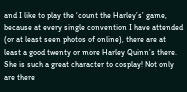and I like to play the ‘count the Harley’s’ game, because at every single convention I have attended (or at least seen photos of online), there are at least a good twenty or more Harley Quinn’s there. She is such a great character to cosplay! Not only are there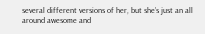several different versions of her, but she’s just an all around awesome and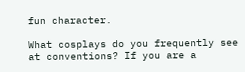fun character.

What cosplays do you frequently see at conventions? If you are a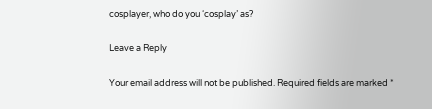cosplayer, who do you ‘cosplay’ as?

Leave a Reply

Your email address will not be published. Required fields are marked *